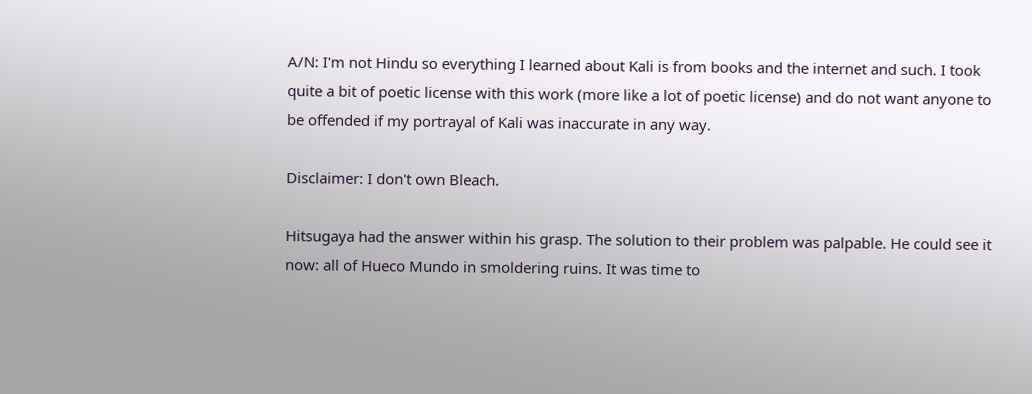A/N: I'm not Hindu so everything I learned about Kali is from books and the internet and such. I took quite a bit of poetic license with this work (more like a lot of poetic license) and do not want anyone to be offended if my portrayal of Kali was inaccurate in any way.

Disclaimer: I don't own Bleach.

Hitsugaya had the answer within his grasp. The solution to their problem was palpable. He could see it now: all of Hueco Mundo in smoldering ruins. It was time to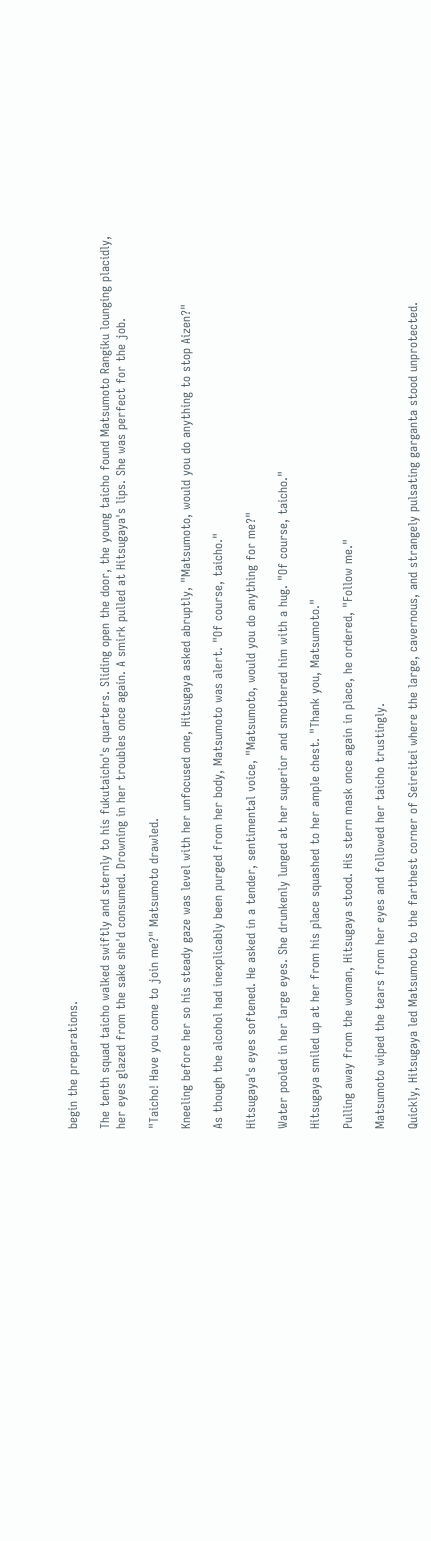begin the preparations.

The tenth squad taicho walked swiftly and sternly to his fukutaicho's quarters. Sliding open the door, the young taicho found Matsumoto Rangiku lounging placidly, her eyes glazed from the sake she'd consumed. Drowning in her troubles once again. A smirk pulled at Hitsugaya's lips. She was perfect for the job.

"Taicho! Have you come to join me?" Matsumoto drawled.

Kneeling before her so his steady gaze was level with her unfocused one, Hitsugaya asked abruptly, "Matsumoto, would you do anything to stop Aizen?"

As though the alcohol had inexplicably been purged from her body, Matsumoto was alert. "Of course, taicho."

Hitsugaya's eyes softened. He asked in a tender, sentimental voice, "Matsumoto, would you do anything for me?"

Water pooled in her large eyes. She drunkenly lunged at her superior and smothered him with a hug. "Of course, taicho."

Hitsugaya smiled up at her from his place squashed to her ample chest. "Thank you, Matsumoto."

Pulling away from the woman, Hitsugaya stood. His stern mask once again in place, he ordered, "Follow me."

Matsumoto wiped the tears from her eyes and followed her taicho trustingly.

Quickly, Hitsugaya led Matsumoto to the farthest corner of Seireitei where the large, cavernous, and strangely pulsating garganta stood unprotected.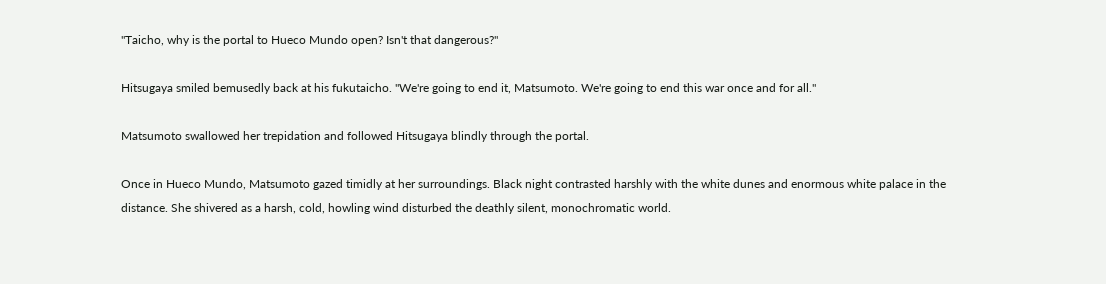"Taicho, why is the portal to Hueco Mundo open? Isn't that dangerous?"

Hitsugaya smiled bemusedly back at his fukutaicho. "We're going to end it, Matsumoto. We're going to end this war once and for all."

Matsumoto swallowed her trepidation and followed Hitsugaya blindly through the portal.

Once in Hueco Mundo, Matsumoto gazed timidly at her surroundings. Black night contrasted harshly with the white dunes and enormous white palace in the distance. She shivered as a harsh, cold, howling wind disturbed the deathly silent, monochromatic world.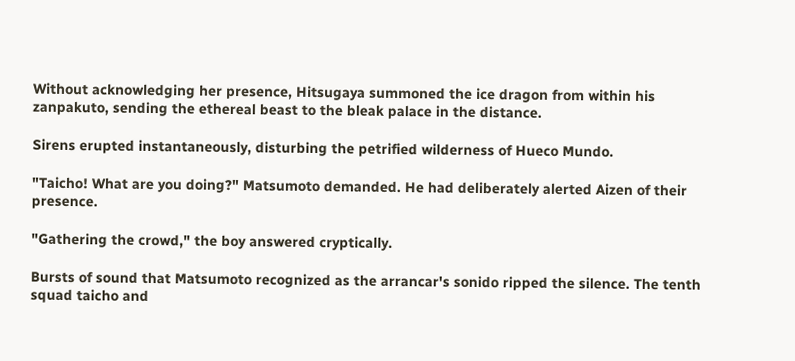Without acknowledging her presence, Hitsugaya summoned the ice dragon from within his zanpakuto, sending the ethereal beast to the bleak palace in the distance.

Sirens erupted instantaneously, disturbing the petrified wilderness of Hueco Mundo.

"Taicho! What are you doing?" Matsumoto demanded. He had deliberately alerted Aizen of their presence.

"Gathering the crowd," the boy answered cryptically.

Bursts of sound that Matsumoto recognized as the arrancar's sonido ripped the silence. The tenth squad taicho and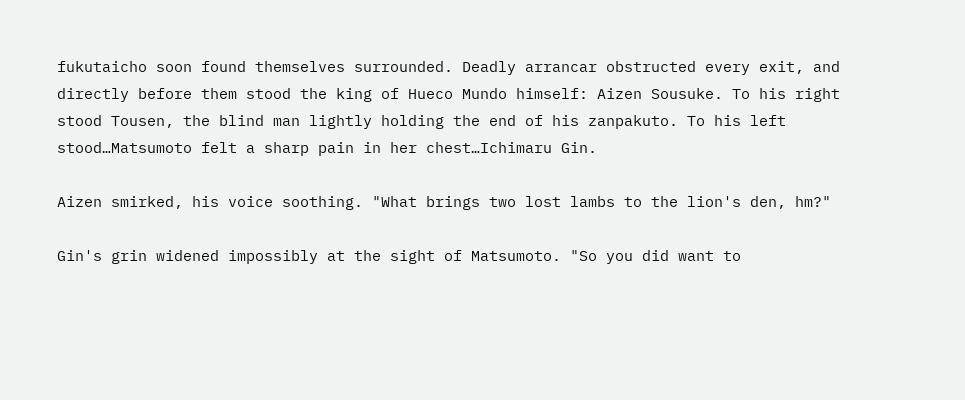fukutaicho soon found themselves surrounded. Deadly arrancar obstructed every exit, and directly before them stood the king of Hueco Mundo himself: Aizen Sousuke. To his right stood Tousen, the blind man lightly holding the end of his zanpakuto. To his left stood…Matsumoto felt a sharp pain in her chest…Ichimaru Gin.

Aizen smirked, his voice soothing. "What brings two lost lambs to the lion's den, hm?"

Gin's grin widened impossibly at the sight of Matsumoto. "So you did want to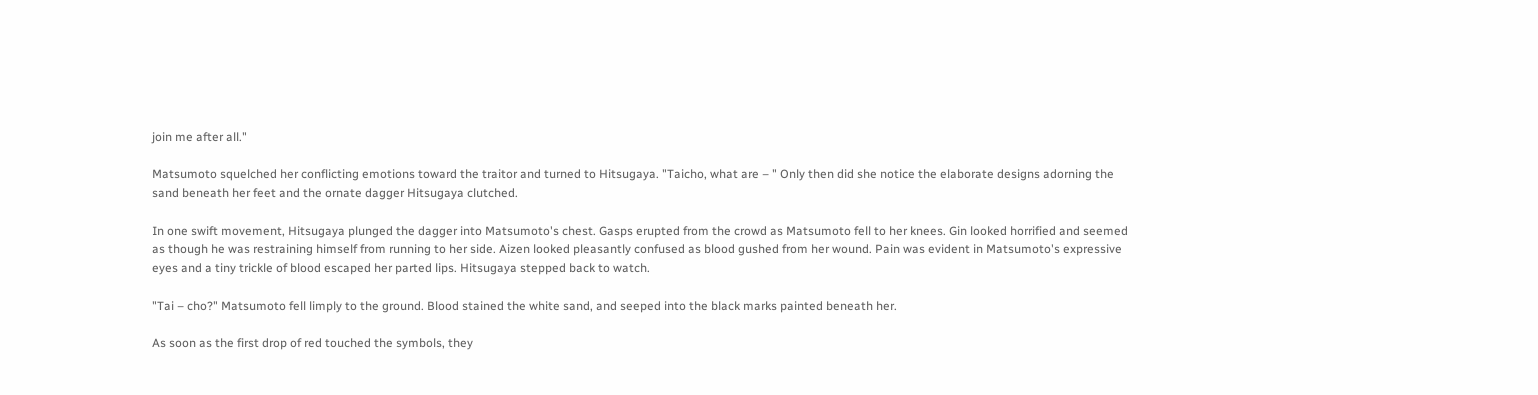join me after all."

Matsumoto squelched her conflicting emotions toward the traitor and turned to Hitsugaya. "Taicho, what are – " Only then did she notice the elaborate designs adorning the sand beneath her feet and the ornate dagger Hitsugaya clutched.

In one swift movement, Hitsugaya plunged the dagger into Matsumoto's chest. Gasps erupted from the crowd as Matsumoto fell to her knees. Gin looked horrified and seemed as though he was restraining himself from running to her side. Aizen looked pleasantly confused as blood gushed from her wound. Pain was evident in Matsumoto's expressive eyes and a tiny trickle of blood escaped her parted lips. Hitsugaya stepped back to watch.

"Tai – cho?" Matsumoto fell limply to the ground. Blood stained the white sand, and seeped into the black marks painted beneath her.

As soon as the first drop of red touched the symbols, they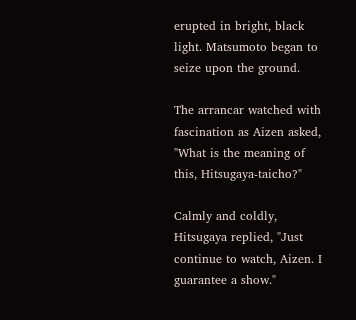erupted in bright, black light. Matsumoto began to seize upon the ground.

The arrancar watched with fascination as Aizen asked, "What is the meaning of this, Hitsugaya-taicho?"

Calmly and coldly, Hitsugaya replied, "Just continue to watch, Aizen. I guarantee a show."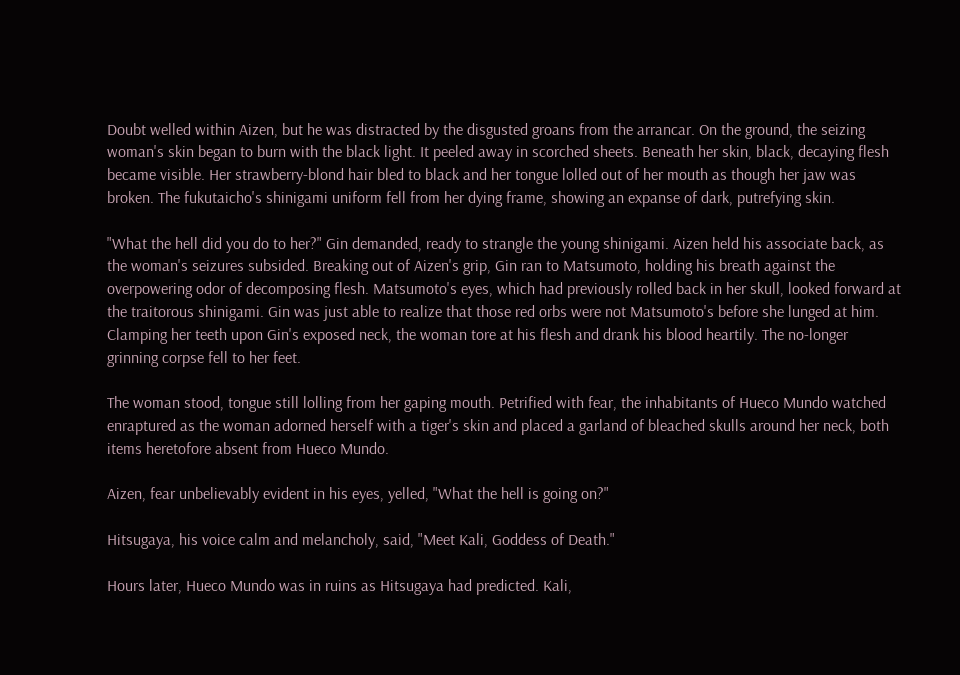Doubt welled within Aizen, but he was distracted by the disgusted groans from the arrancar. On the ground, the seizing woman's skin began to burn with the black light. It peeled away in scorched sheets. Beneath her skin, black, decaying flesh became visible. Her strawberry-blond hair bled to black and her tongue lolled out of her mouth as though her jaw was broken. The fukutaicho's shinigami uniform fell from her dying frame, showing an expanse of dark, putrefying skin.

"What the hell did you do to her?" Gin demanded, ready to strangle the young shinigami. Aizen held his associate back, as the woman's seizures subsided. Breaking out of Aizen's grip, Gin ran to Matsumoto, holding his breath against the overpowering odor of decomposing flesh. Matsumoto's eyes, which had previously rolled back in her skull, looked forward at the traitorous shinigami. Gin was just able to realize that those red orbs were not Matsumoto's before she lunged at him. Clamping her teeth upon Gin's exposed neck, the woman tore at his flesh and drank his blood heartily. The no-longer grinning corpse fell to her feet.

The woman stood, tongue still lolling from her gaping mouth. Petrified with fear, the inhabitants of Hueco Mundo watched enraptured as the woman adorned herself with a tiger's skin and placed a garland of bleached skulls around her neck, both items heretofore absent from Hueco Mundo.

Aizen, fear unbelievably evident in his eyes, yelled, "What the hell is going on?"

Hitsugaya, his voice calm and melancholy, said, "Meet Kali, Goddess of Death."

Hours later, Hueco Mundo was in ruins as Hitsugaya had predicted. Kali,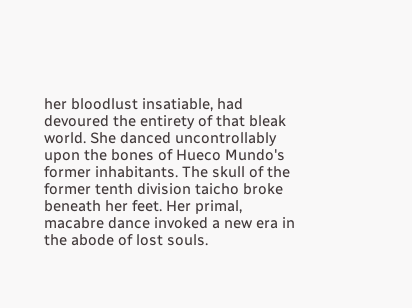her bloodlust insatiable, had devoured the entirety of that bleak world. She danced uncontrollably upon the bones of Hueco Mundo's former inhabitants. The skull of the former tenth division taicho broke beneath her feet. Her primal, macabre dance invoked a new era in the abode of lost souls.